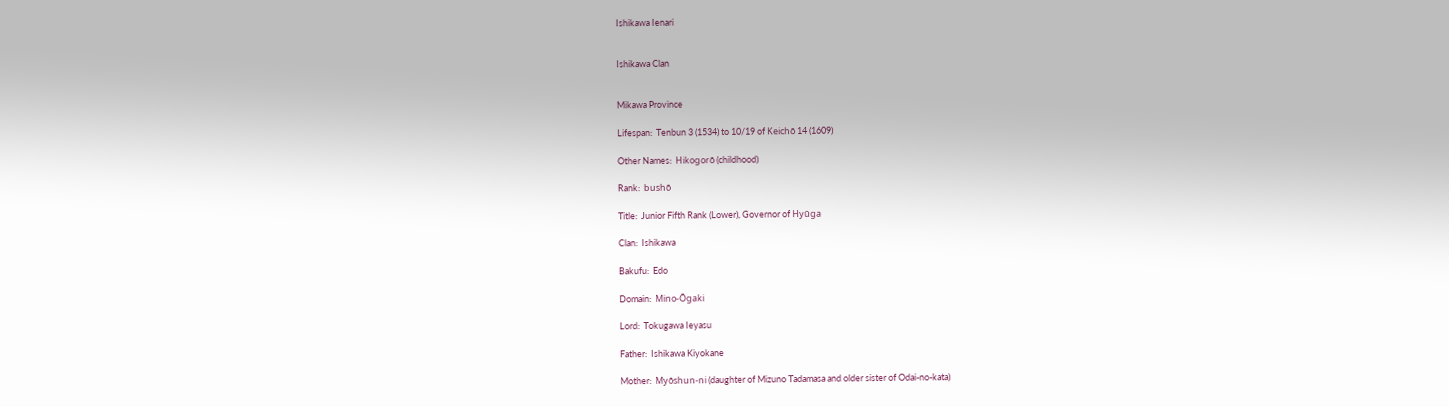Ishikawa Ienari


Ishikawa Clan


Mikawa Province

Lifespan:  Tenbun 3 (1534) to 10/19 of Keichō 14 (1609)

Other Names:  Hikogorō (childhood)

Rank:  bushō

Title:  Junior Fifth Rank (Lower), Governor of Hyūga

Clan:  Ishikawa

Bakufu:  Edo

Domain:  Mino-Ōgaki

Lord:  Tokugawa Ieyasu

Father:  Ishikawa Kiyokane

Mother:  Myōshun-ni (daughter of Mizuno Tadamasa and older sister of Odai-no-kata)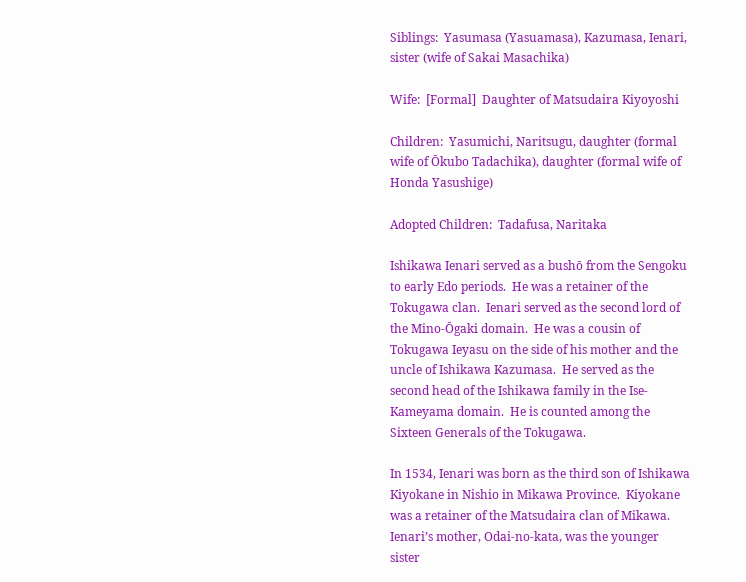Siblings:  Yasumasa (Yasuamasa), Kazumasa, Ienari, sister (wife of Sakai Masachika)

Wife:  [Formal]  Daughter of Matsudaira Kiyoyoshi

Children:  Yasumichi, Naritsugu, daughter (formal wife of Ōkubo Tadachika), daughter (formal wife of Honda Yasushige)

Adopted Children:  Tadafusa, Naritaka

Ishikawa Ienari served as a bushō from the Sengoku to early Edo periods.  He was a retainer of the Tokugawa clan.  Ienari served as the second lord of the Mino-Ōgaki domain.  He was a cousin of Tokugawa Ieyasu on the side of his mother and the uncle of Ishikawa Kazumasa.  He served as the second head of the Ishikawa family in the Ise-Kameyama domain.  He is counted among the Sixteen Generals of the Tokugawa.

In 1534, Ienari was born as the third son of Ishikawa Kiyokane in Nishio in Mikawa Province.  Kiyokane was a retainer of the Matsudaira clan of Mikawa.  Ienari’s mother, Odai-no-kata, was the younger sister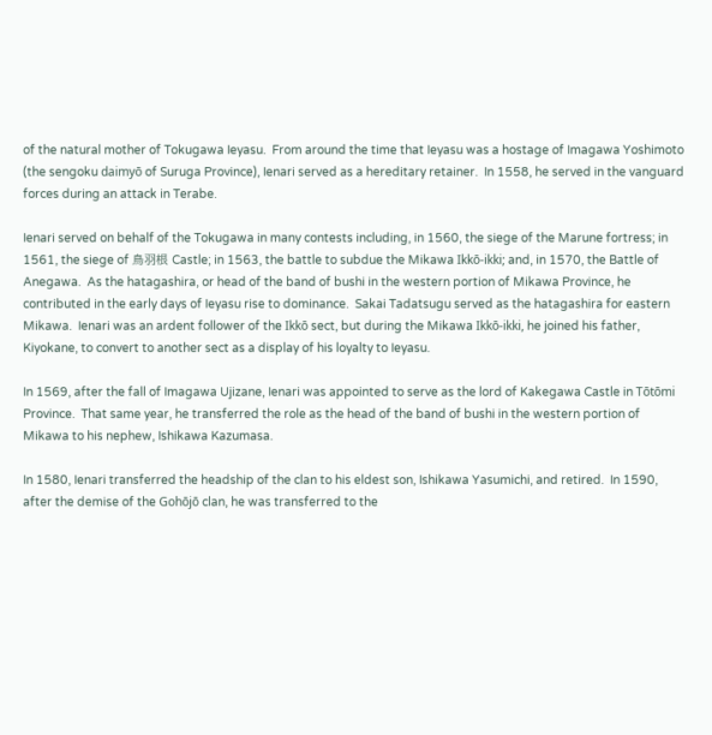of the natural mother of Tokugawa Ieyasu.  From around the time that Ieyasu was a hostage of Imagawa Yoshimoto (the sengoku daimyō of Suruga Province), Ienari served as a hereditary retainer.  In 1558, he served in the vanguard forces during an attack in Terabe.

Ienari served on behalf of the Tokugawa in many contests including, in 1560, the siege of the Marune fortress; in 1561, the siege of 鳥羽根 Castle; in 1563, the battle to subdue the Mikawa Ikkō-ikki; and, in 1570, the Battle of Anegawa.  As the hatagashira, or head of the band of bushi in the western portion of Mikawa Province, he contributed in the early days of Ieyasu rise to dominance.  Sakai Tadatsugu served as the hatagashira for eastern Mikawa.  Ienari was an ardent follower of the Ikkō sect, but during the Mikawa Ikkō-ikki, he joined his father, Kiyokane, to convert to another sect as a display of his loyalty to Ieyasu.

In 1569, after the fall of Imagawa Ujizane, Ienari was appointed to serve as the lord of Kakegawa Castle in Tōtōmi Province.  That same year, he transferred the role as the head of the band of bushi in the western portion of Mikawa to his nephew, Ishikawa Kazumasa.

In 1580, Ienari transferred the headship of the clan to his eldest son, Ishikawa Yasumichi, and retired.  In 1590, after the demise of the Gohōjō clan, he was transferred to the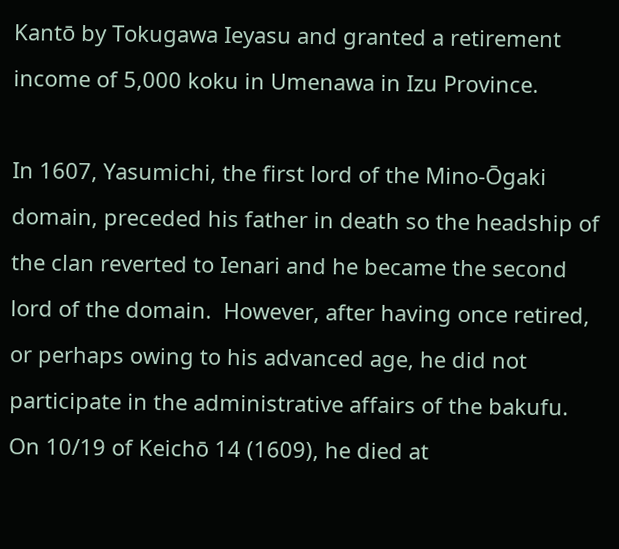Kantō by Tokugawa Ieyasu and granted a retirement income of 5,000 koku in Umenawa in Izu Province.

In 1607, Yasumichi, the first lord of the Mino-Ōgaki domain, preceded his father in death so the headship of the clan reverted to Ienari and he became the second lord of the domain.  However, after having once retired, or perhaps owing to his advanced age, he did not participate in the administrative affairs of the bakufu.  On 10/19 of Keichō 14 (1609), he died at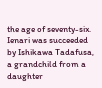the age of seventy-six.  Ienari was succeeded by Ishikawa Tadafusa, a grandchild from a daughter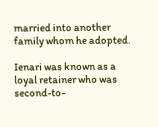married into another family whom he adopted.

Ienari was known as a loyal retainer who was second-to-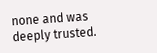none and was deeply trusted.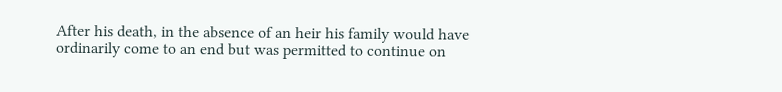After his death, in the absence of an heir his family would have ordinarily come to an end but was permitted to continue on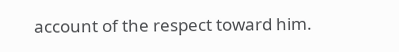account of the respect toward him.